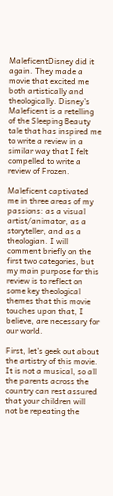MaleficentDisney did it again. They made a movie that excited me both artistically and theologically. Disney’s Maleficent is a retelling of the Sleeping Beauty tale that has inspired me to write a review in a similar way that I felt compelled to write a review of Frozen.

Maleficent captivated me in three areas of my passions: as a visual artist/animator, as a storyteller, and as a theologian. I will comment briefly on the first two categories, but my main purpose for this review is to reflect on some key theological themes that this movie touches upon that, I believe, are necessary for our world.

First, let’s geek out about the artistry of this movie. It is not a musical, so all the parents across the country can rest assured that your children will not be repeating the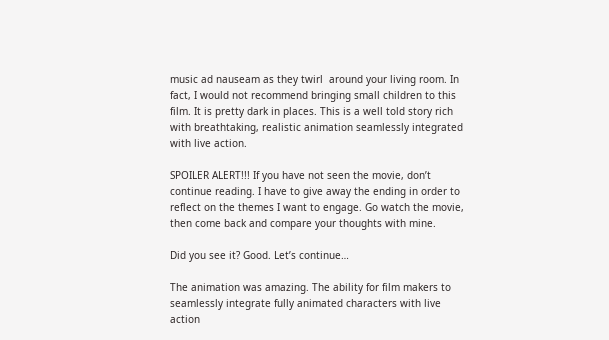music ad nauseam as they twirl  around your living room. In fact, I would not recommend bringing small children to this film. It is pretty dark in places. This is a well told story rich with breathtaking, realistic animation seamlessly integrated with live action.

SPOILER ALERT!!! If you have not seen the movie, don’t continue reading. I have to give away the ending in order to reflect on the themes I want to engage. Go watch the movie, then come back and compare your thoughts with mine.

Did you see it? Good. Let’s continue…

The animation was amazing. The ability for film makers to seamlessly integrate fully animated characters with live action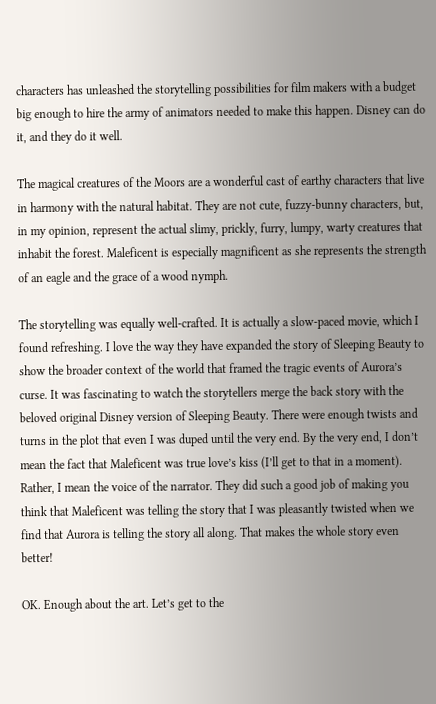characters has unleashed the storytelling possibilities for film makers with a budget big enough to hire the army of animators needed to make this happen. Disney can do it, and they do it well.

The magical creatures of the Moors are a wonderful cast of earthy characters that live in harmony with the natural habitat. They are not cute, fuzzy-bunny characters, but, in my opinion, represent the actual slimy, prickly, furry, lumpy, warty creatures that inhabit the forest. Maleficent is especially magnificent as she represents the strength of an eagle and the grace of a wood nymph.

The storytelling was equally well-crafted. It is actually a slow-paced movie, which I found refreshing. I love the way they have expanded the story of Sleeping Beauty to show the broader context of the world that framed the tragic events of Aurora’s curse. It was fascinating to watch the storytellers merge the back story with the beloved original Disney version of Sleeping Beauty. There were enough twists and turns in the plot that even I was duped until the very end. By the very end, I don’t mean the fact that Maleficent was true love’s kiss (I’ll get to that in a moment). Rather, I mean the voice of the narrator. They did such a good job of making you think that Maleficent was telling the story that I was pleasantly twisted when we find that Aurora is telling the story all along. That makes the whole story even better!

OK. Enough about the art. Let’s get to the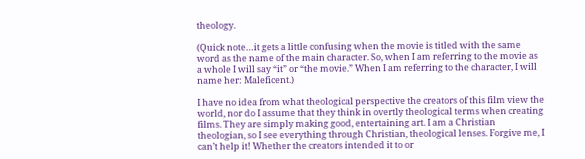theology.

(Quick note…it gets a little confusing when the movie is titled with the same word as the name of the main character. So, when I am referring to the movie as a whole I will say “it” or “the movie.” When I am referring to the character, I will name her: Maleficent.)

I have no idea from what theological perspective the creators of this film view the world, nor do I assume that they think in overtly theological terms when creating films. They are simply making good, entertaining art. I am a Christian theologian, so I see everything through Christian, theological lenses. Forgive me, I can’t help it! Whether the creators intended it to or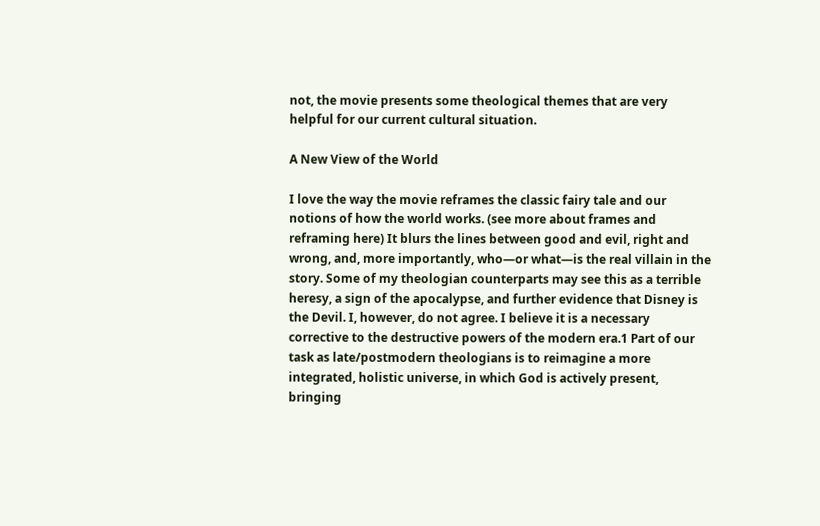not, the movie presents some theological themes that are very helpful for our current cultural situation.

A New View of the World

I love the way the movie reframes the classic fairy tale and our notions of how the world works. (see more about frames and reframing here) It blurs the lines between good and evil, right and wrong, and, more importantly, who—or what—is the real villain in the story. Some of my theologian counterparts may see this as a terrible heresy, a sign of the apocalypse, and further evidence that Disney is the Devil. I, however, do not agree. I believe it is a necessary corrective to the destructive powers of the modern era.1 Part of our task as late/postmodern theologians is to reimagine a more integrated, holistic universe, in which God is actively present, bringing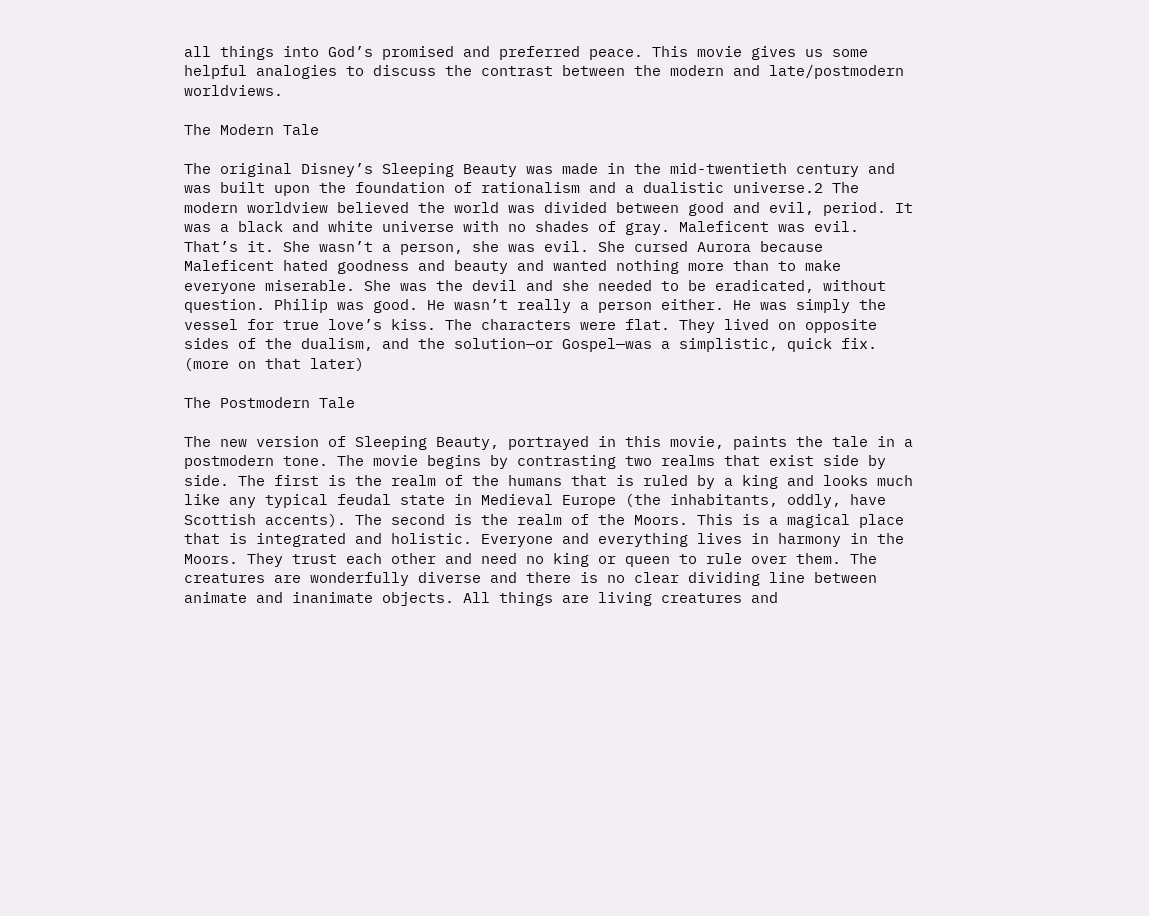all things into God’s promised and preferred peace. This movie gives us some helpful analogies to discuss the contrast between the modern and late/postmodern worldviews.

The Modern Tale

The original Disney’s Sleeping Beauty was made in the mid-twentieth century and was built upon the foundation of rationalism and a dualistic universe.2 The modern worldview believed the world was divided between good and evil, period. It was a black and white universe with no shades of gray. Maleficent was evil. That’s it. She wasn’t a person, she was evil. She cursed Aurora because Maleficent hated goodness and beauty and wanted nothing more than to make everyone miserable. She was the devil and she needed to be eradicated, without question. Philip was good. He wasn’t really a person either. He was simply the vessel for true love’s kiss. The characters were flat. They lived on opposite sides of the dualism, and the solution—or Gospel—was a simplistic, quick fix. (more on that later)

The Postmodern Tale

The new version of Sleeping Beauty, portrayed in this movie, paints the tale in a postmodern tone. The movie begins by contrasting two realms that exist side by side. The first is the realm of the humans that is ruled by a king and looks much like any typical feudal state in Medieval Europe (the inhabitants, oddly, have Scottish accents). The second is the realm of the Moors. This is a magical place that is integrated and holistic. Everyone and everything lives in harmony in the Moors. They trust each other and need no king or queen to rule over them. The creatures are wonderfully diverse and there is no clear dividing line between animate and inanimate objects. All things are living creatures and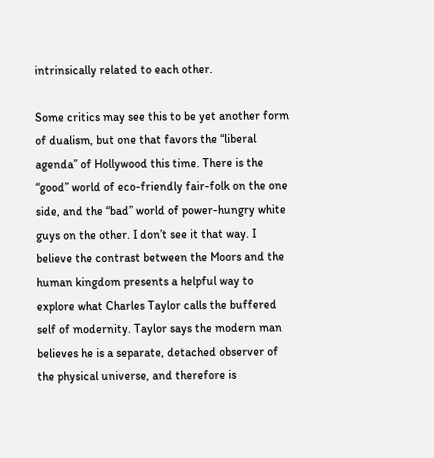intrinsically related to each other.

Some critics may see this to be yet another form of dualism, but one that favors the “liberal agenda” of Hollywood this time. There is the “good” world of eco-friendly fair-folk on the one side, and the “bad” world of power-hungry white guys on the other. I don’t see it that way. I believe the contrast between the Moors and the human kingdom presents a helpful way to explore what Charles Taylor calls the buffered self of modernity. Taylor says the modern man believes he is a separate, detached observer of the physical universe, and therefore is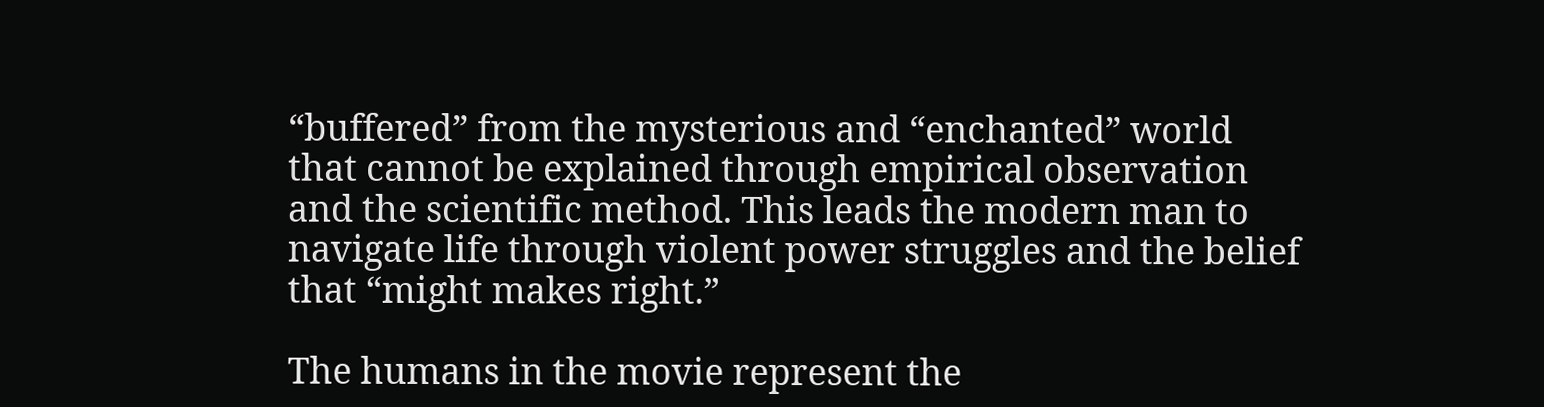“buffered” from the mysterious and “enchanted” world that cannot be explained through empirical observation and the scientific method. This leads the modern man to navigate life through violent power struggles and the belief that “might makes right.”

The humans in the movie represent the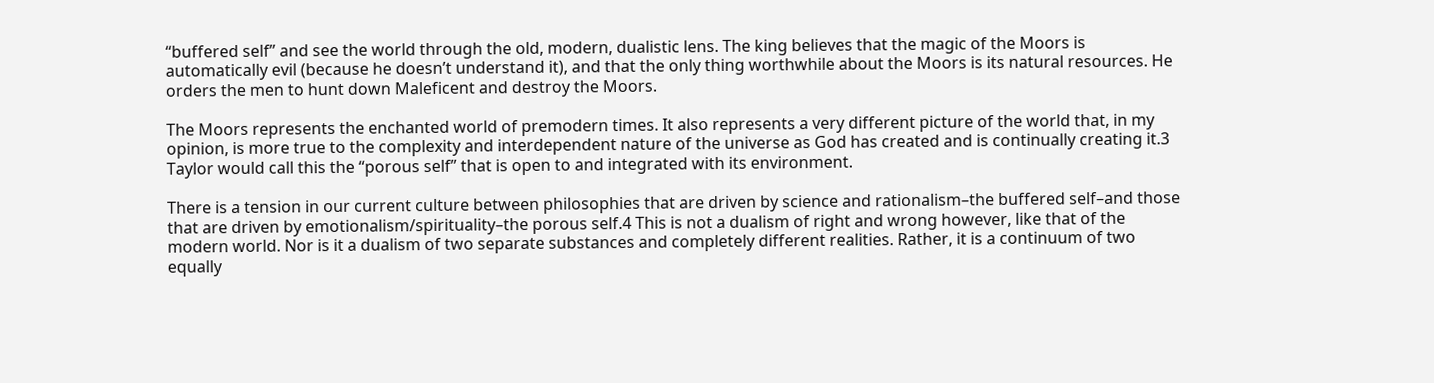“buffered self” and see the world through the old, modern, dualistic lens. The king believes that the magic of the Moors is automatically evil (because he doesn’t understand it), and that the only thing worthwhile about the Moors is its natural resources. He orders the men to hunt down Maleficent and destroy the Moors.

The Moors represents the enchanted world of premodern times. It also represents a very different picture of the world that, in my opinion, is more true to the complexity and interdependent nature of the universe as God has created and is continually creating it.3 Taylor would call this the “porous self” that is open to and integrated with its environment.

There is a tension in our current culture between philosophies that are driven by science and rationalism–the buffered self–and those that are driven by emotionalism/spirituality–the porous self.4 This is not a dualism of right and wrong however, like that of the modern world. Nor is it a dualism of two separate substances and completely different realities. Rather, it is a continuum of two equally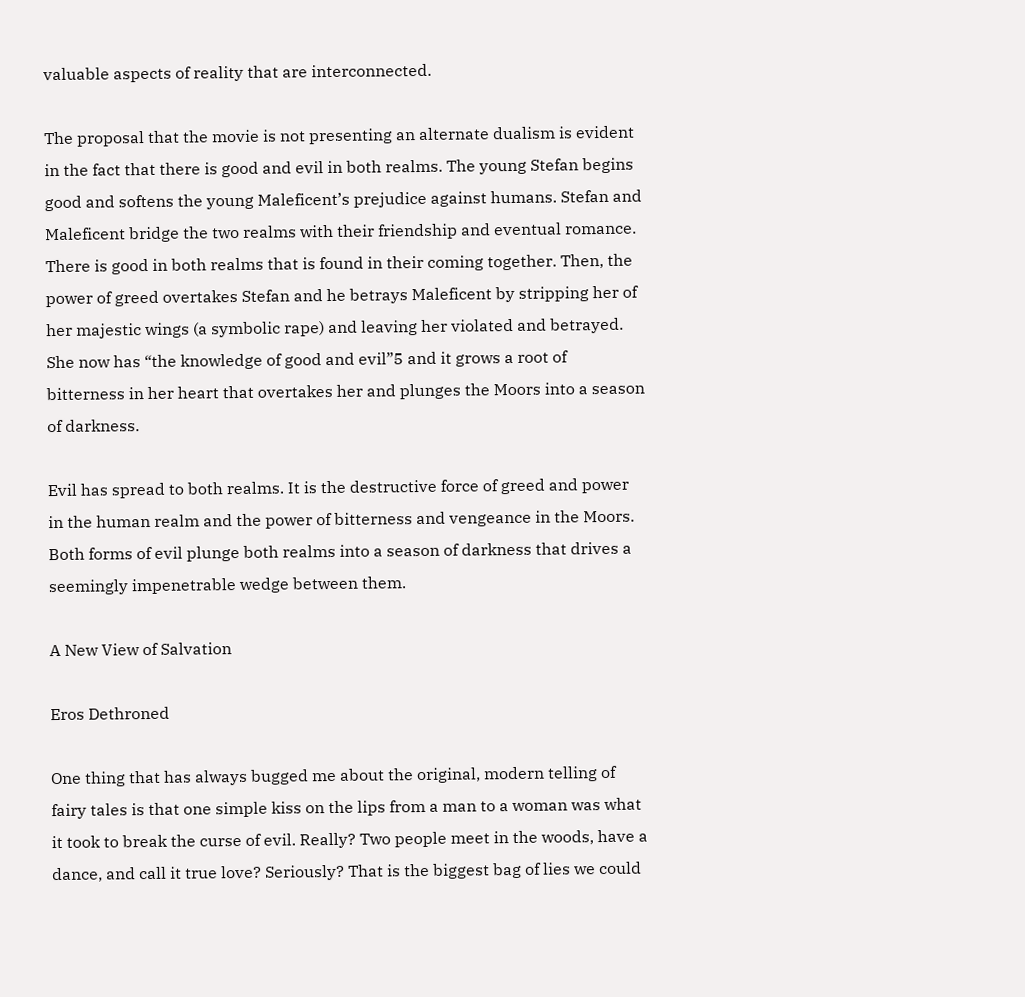valuable aspects of reality that are interconnected.

The proposal that the movie is not presenting an alternate dualism is evident in the fact that there is good and evil in both realms. The young Stefan begins good and softens the young Maleficent’s prejudice against humans. Stefan and Maleficent bridge the two realms with their friendship and eventual romance. There is good in both realms that is found in their coming together. Then, the power of greed overtakes Stefan and he betrays Maleficent by stripping her of her majestic wings (a symbolic rape) and leaving her violated and betrayed. She now has “the knowledge of good and evil”5 and it grows a root of bitterness in her heart that overtakes her and plunges the Moors into a season of darkness.

Evil has spread to both realms. It is the destructive force of greed and power in the human realm and the power of bitterness and vengeance in the Moors. Both forms of evil plunge both realms into a season of darkness that drives a seemingly impenetrable wedge between them.

A New View of Salvation

Eros Dethroned

One thing that has always bugged me about the original, modern telling of fairy tales is that one simple kiss on the lips from a man to a woman was what it took to break the curse of evil. Really? Two people meet in the woods, have a dance, and call it true love? Seriously? That is the biggest bag of lies we could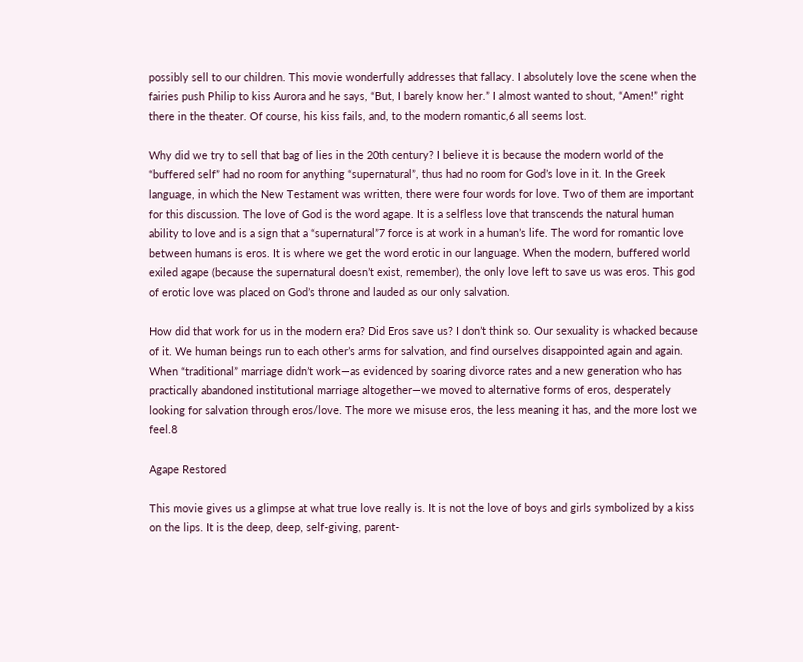possibly sell to our children. This movie wonderfully addresses that fallacy. I absolutely love the scene when the fairies push Philip to kiss Aurora and he says, “But, I barely know her.” I almost wanted to shout, “Amen!” right there in the theater. Of course, his kiss fails, and, to the modern romantic,6 all seems lost.

Why did we try to sell that bag of lies in the 20th century? I believe it is because the modern world of the “buffered self” had no room for anything “supernatural”, thus had no room for God’s love in it. In the Greek language, in which the New Testament was written, there were four words for love. Two of them are important for this discussion. The love of God is the word agape. It is a selfless love that transcends the natural human ability to love and is a sign that a “supernatural”7 force is at work in a human’s life. The word for romantic love between humans is eros. It is where we get the word erotic in our language. When the modern, buffered world exiled agape (because the supernatural doesn’t exist, remember), the only love left to save us was eros. This god of erotic love was placed on God’s throne and lauded as our only salvation.

How did that work for us in the modern era? Did Eros save us? I don’t think so. Our sexuality is whacked because of it. We human beings run to each other’s arms for salvation, and find ourselves disappointed again and again. When “traditional” marriage didn’t work—as evidenced by soaring divorce rates and a new generation who has practically abandoned institutional marriage altogether—we moved to alternative forms of eros, desperately looking for salvation through eros/love. The more we misuse eros, the less meaning it has, and the more lost we feel.8

Agape Restored

This movie gives us a glimpse at what true love really is. It is not the love of boys and girls symbolized by a kiss on the lips. It is the deep, deep, self-giving, parent-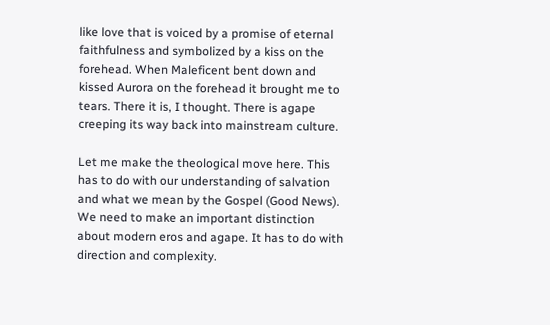like love that is voiced by a promise of eternal faithfulness and symbolized by a kiss on the forehead. When Maleficent bent down and kissed Aurora on the forehead it brought me to tears. There it is, I thought. There is agape creeping its way back into mainstream culture.

Let me make the theological move here. This has to do with our understanding of salvation and what we mean by the Gospel (Good News). We need to make an important distinction about modern eros and agape. It has to do with direction and complexity.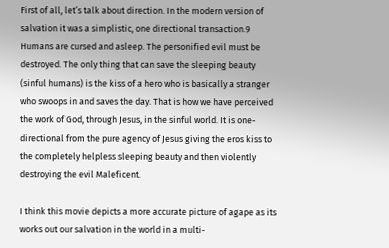First of all, let’s talk about direction. In the modern version of salvation it was a simplistic, one directional transaction.9 Humans are cursed and asleep. The personified evil must be destroyed. The only thing that can save the sleeping beauty (sinful humans) is the kiss of a hero who is basically a stranger who swoops in and saves the day. That is how we have perceived the work of God, through Jesus, in the sinful world. It is one-directional from the pure agency of Jesus giving the eros kiss to the completely helpless sleeping beauty and then violently destroying the evil Maleficent.

I think this movie depicts a more accurate picture of agape as its works out our salvation in the world in a multi-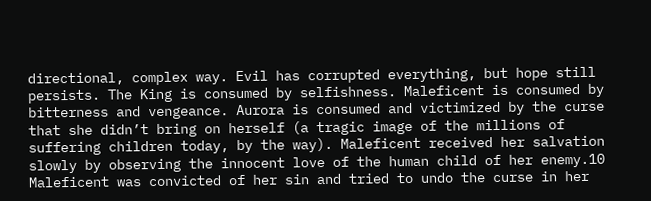directional, complex way. Evil has corrupted everything, but hope still persists. The King is consumed by selfishness. Maleficent is consumed by bitterness and vengeance. Aurora is consumed and victimized by the curse that she didn’t bring on herself (a tragic image of the millions of suffering children today, by the way). Maleficent received her salvation slowly by observing the innocent love of the human child of her enemy.10 Maleficent was convicted of her sin and tried to undo the curse in her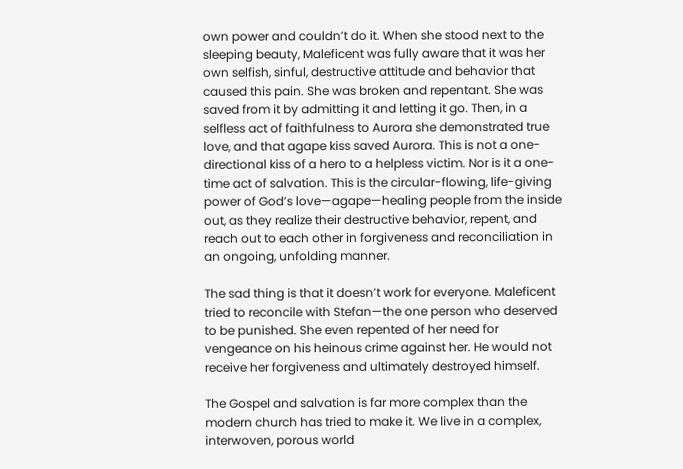own power and couldn’t do it. When she stood next to the sleeping beauty, Maleficent was fully aware that it was her own selfish, sinful, destructive attitude and behavior that caused this pain. She was broken and repentant. She was saved from it by admitting it and letting it go. Then, in a selfless act of faithfulness to Aurora she demonstrated true love, and that agape kiss saved Aurora. This is not a one-directional kiss of a hero to a helpless victim. Nor is it a one-time act of salvation. This is the circular-flowing, life-giving power of God’s love—agape—healing people from the inside out, as they realize their destructive behavior, repent, and reach out to each other in forgiveness and reconciliation in an ongoing, unfolding manner.

The sad thing is that it doesn’t work for everyone. Maleficent tried to reconcile with Stefan—the one person who deserved to be punished. She even repented of her need for vengeance on his heinous crime against her. He would not receive her forgiveness and ultimately destroyed himself.

The Gospel and salvation is far more complex than the modern church has tried to make it. We live in a complex, interwoven, porous world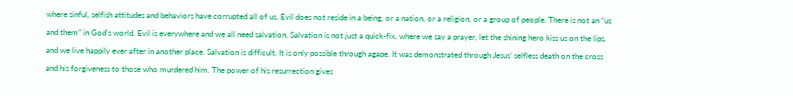where sinful, selfish attitudes and behaviors have corrupted all of us. Evil does not reside in a being, or a nation, or a religion, or a group of people. There is not an “us and them” in God’s world. Evil is everywhere and we all need salvation. Salvation is not just a quick-fix, where we say a prayer, let the shining hero kiss us on the lips, and we live happily ever after in another place. Salvation is difficult. It is only possible through agape. It was demonstrated through Jesus’ selfless death on the cross and his forgiveness to those who murdered him. The power of his resurrection gives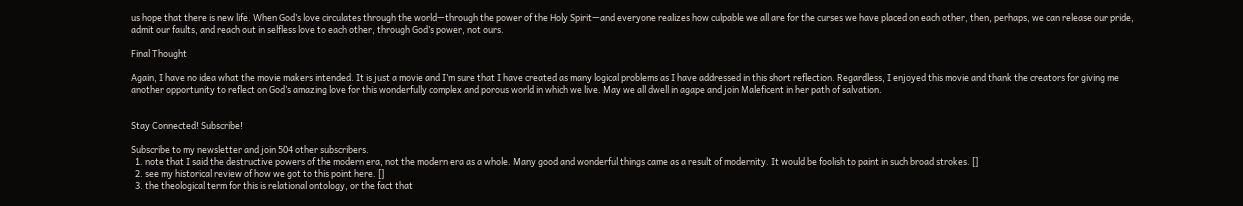us hope that there is new life. When God’s love circulates through the world—through the power of the Holy Spirit—and everyone realizes how culpable we all are for the curses we have placed on each other, then, perhaps, we can release our pride, admit our faults, and reach out in selfless love to each other, through God’s power, not ours.

Final Thought

Again, I have no idea what the movie makers intended. It is just a movie and I’m sure that I have created as many logical problems as I have addressed in this short reflection. Regardless, I enjoyed this movie and thank the creators for giving me another opportunity to reflect on God’s amazing love for this wonderfully complex and porous world in which we live. May we all dwell in agape and join Maleficent in her path of salvation.


Stay Connected! Subscribe!

Subscribe to my newsletter and join 504 other subscribers.
  1. note that I said the destructive powers of the modern era, not the modern era as a whole. Many good and wonderful things came as a result of modernity. It would be foolish to paint in such broad strokes. []
  2. see my historical review of how we got to this point here. []
  3. the theological term for this is relational ontology, or the fact that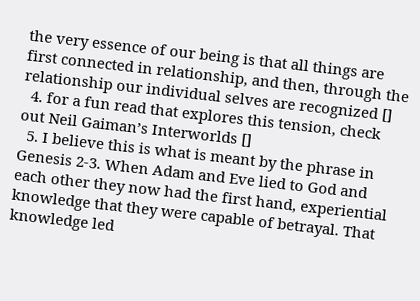the very essence of our being is that all things are first connected in relationship, and then, through the relationship our individual selves are recognized []
  4. for a fun read that explores this tension, check out Neil Gaiman’s Interworlds []
  5. I believe this is what is meant by the phrase in Genesis 2-3. When Adam and Eve lied to God and each other they now had the first hand, experiential knowledge that they were capable of betrayal. That knowledge led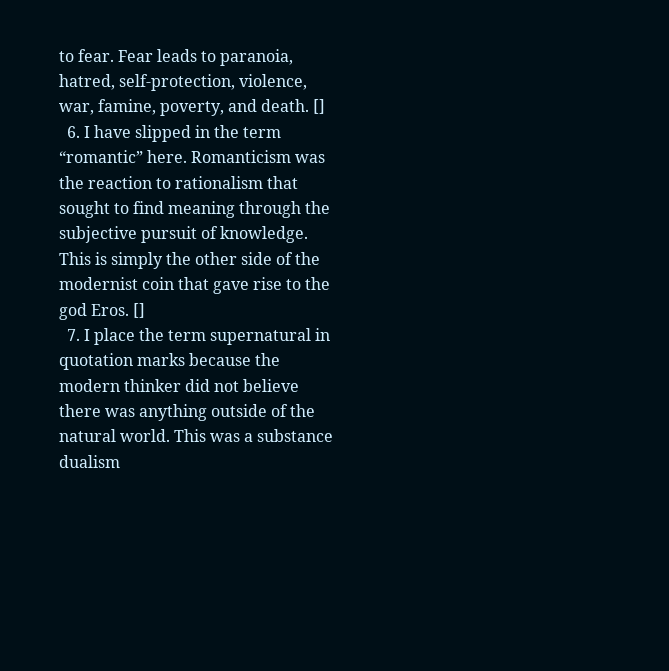to fear. Fear leads to paranoia, hatred, self-protection, violence, war, famine, poverty, and death. []
  6. I have slipped in the term “romantic” here. Romanticism was the reaction to rationalism that sought to find meaning through the subjective pursuit of knowledge. This is simply the other side of the modernist coin that gave rise to the god Eros. []
  7. I place the term supernatural in quotation marks because the modern thinker did not believe there was anything outside of the natural world. This was a substance dualism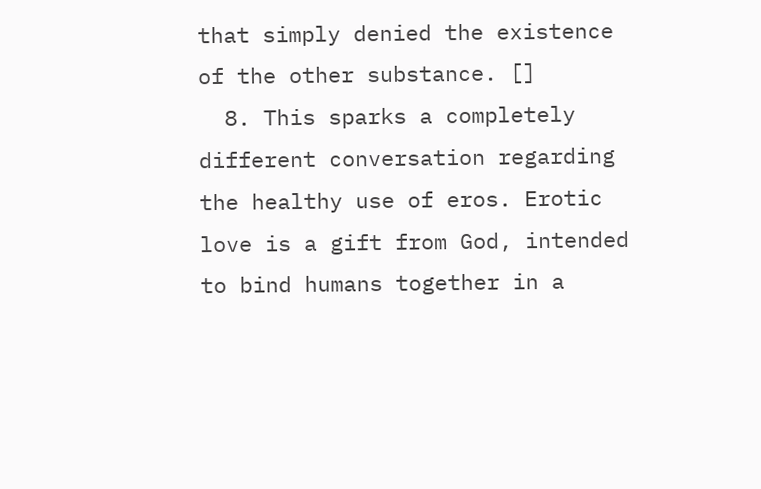that simply denied the existence of the other substance. []
  8. This sparks a completely different conversation regarding the healthy use of eros. Erotic love is a gift from God, intended to bind humans together in a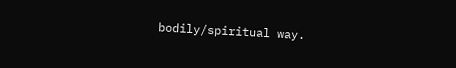bodily/spiritual way.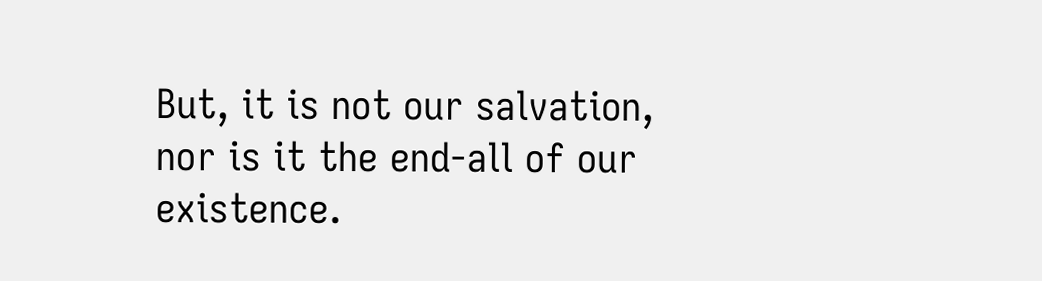But, it is not our salvation, nor is it the end-all of our existence.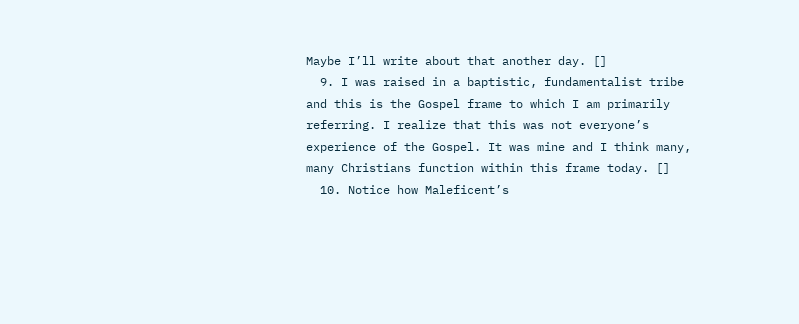Maybe I’ll write about that another day. []
  9. I was raised in a baptistic, fundamentalist tribe and this is the Gospel frame to which I am primarily referring. I realize that this was not everyone’s experience of the Gospel. It was mine and I think many, many Christians function within this frame today. []
  10. Notice how Maleficent’s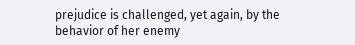prejudice is challenged, yet again, by the behavior of her enemy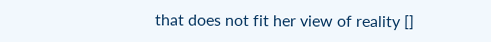that does not fit her view of reality []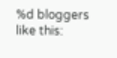%d bloggers like this: